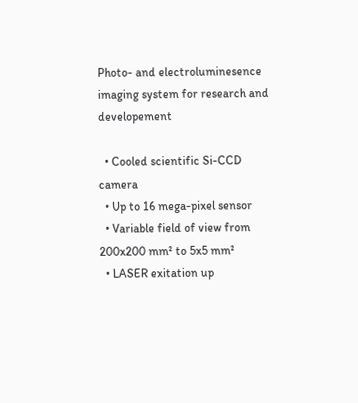Photo- and electroluminesence imaging system for research and developement

  • Cooled scientific Si-CCD camera
  • Up to 16 mega-pixel sensor
  • Variable field of view from 200x200 mm² to 5x5 mm²
  • LASER exitation up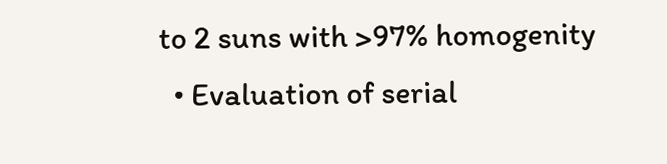to 2 suns with >97% homogenity
  • Evaluation of serial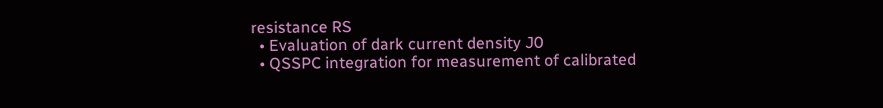resistance RS
  • Evaluation of dark current density J0
  • QSSPC integration for measurement of calibrated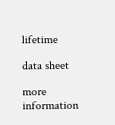lifetime

data sheet

more information